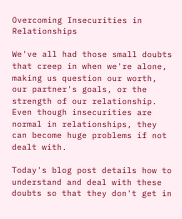Overcoming Insecurities in Relationships

We've all had those small doubts that creep in when we're alone, making us question our worth, our partner's goals, or the strength of our relationship. Even though insecurities are normal in relationships, they can become huge problems if not dealt with.

Today's blog post details how to understand and deal with these doubts so that they don't get in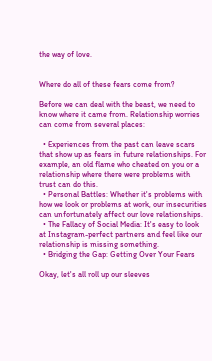the way of love.


Where do all of these fears come from?

Before we can deal with the beast, we need to know where it came from. Relationship worries can come from several places:

  • Experiences from the past can leave scars that show up as fears in future relationships. For example, an old flame who cheated on you or a relationship where there were problems with trust can do this.
  • Personal Battles: Whether it's problems with how we look or problems at work, our insecurities can unfortunately affect our love relationships.
  • The Fallacy of Social Media: It's easy to look at Instagram-perfect partners and feel like our relationship is missing something.
  • Bridging the Gap: Getting Over Your Fears

Okay, let's all roll up our sleeves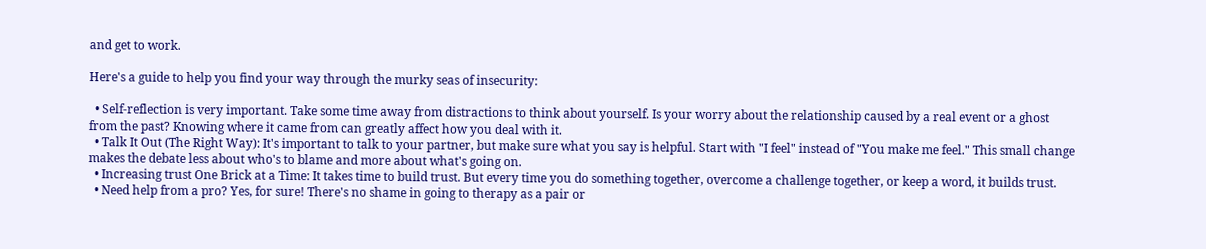and get to work.

Here's a guide to help you find your way through the murky seas of insecurity:

  • Self-reflection is very important. Take some time away from distractions to think about yourself. Is your worry about the relationship caused by a real event or a ghost from the past? Knowing where it came from can greatly affect how you deal with it.
  • Talk It Out (The Right Way): It's important to talk to your partner, but make sure what you say is helpful. Start with "I feel" instead of "You make me feel." This small change makes the debate less about who's to blame and more about what's going on.
  • Increasing trust One Brick at a Time: It takes time to build trust. But every time you do something together, overcome a challenge together, or keep a word, it builds trust.
  • Need help from a pro? Yes, for sure! There's no shame in going to therapy as a pair or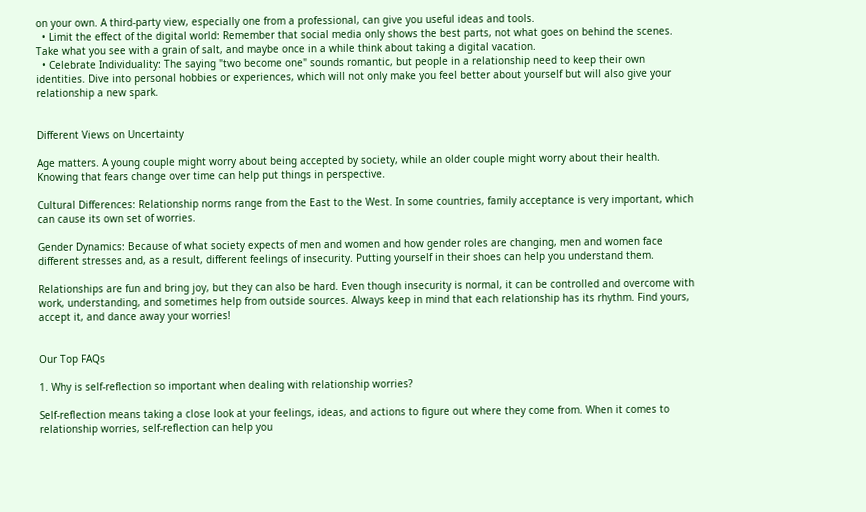on your own. A third-party view, especially one from a professional, can give you useful ideas and tools.
  • Limit the effect of the digital world: Remember that social media only shows the best parts, not what goes on behind the scenes. Take what you see with a grain of salt, and maybe once in a while think about taking a digital vacation.
  • Celebrate Individuality: The saying "two become one" sounds romantic, but people in a relationship need to keep their own identities. Dive into personal hobbies or experiences, which will not only make you feel better about yourself but will also give your relationship a new spark.


Different Views on Uncertainty

Age matters. A young couple might worry about being accepted by society, while an older couple might worry about their health. Knowing that fears change over time can help put things in perspective.

Cultural Differences: Relationship norms range from the East to the West. In some countries, family acceptance is very important, which can cause its own set of worries.

Gender Dynamics: Because of what society expects of men and women and how gender roles are changing, men and women face different stresses and, as a result, different feelings of insecurity. Putting yourself in their shoes can help you understand them.

Relationships are fun and bring joy, but they can also be hard. Even though insecurity is normal, it can be controlled and overcome with work, understanding, and sometimes help from outside sources. Always keep in mind that each relationship has its rhythm. Find yours, accept it, and dance away your worries!


Our Top FAQs

1. Why is self-reflection so important when dealing with relationship worries?

Self-reflection means taking a close look at your feelings, ideas, and actions to figure out where they come from. When it comes to relationship worries, self-reflection can help you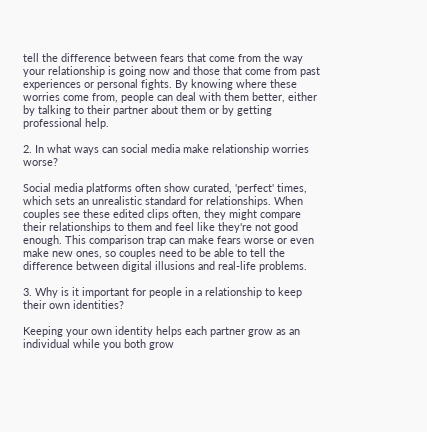tell the difference between fears that come from the way your relationship is going now and those that come from past experiences or personal fights. By knowing where these worries come from, people can deal with them better, either by talking to their partner about them or by getting professional help.

2. In what ways can social media make relationship worries worse?

Social media platforms often show curated, 'perfect' times, which sets an unrealistic standard for relationships. When couples see these edited clips often, they might compare their relationships to them and feel like they're not good enough. This comparison trap can make fears worse or even make new ones, so couples need to be able to tell the difference between digital illusions and real-life problems.

3. Why is it important for people in a relationship to keep their own identities?

Keeping your own identity helps each partner grow as an individual while you both grow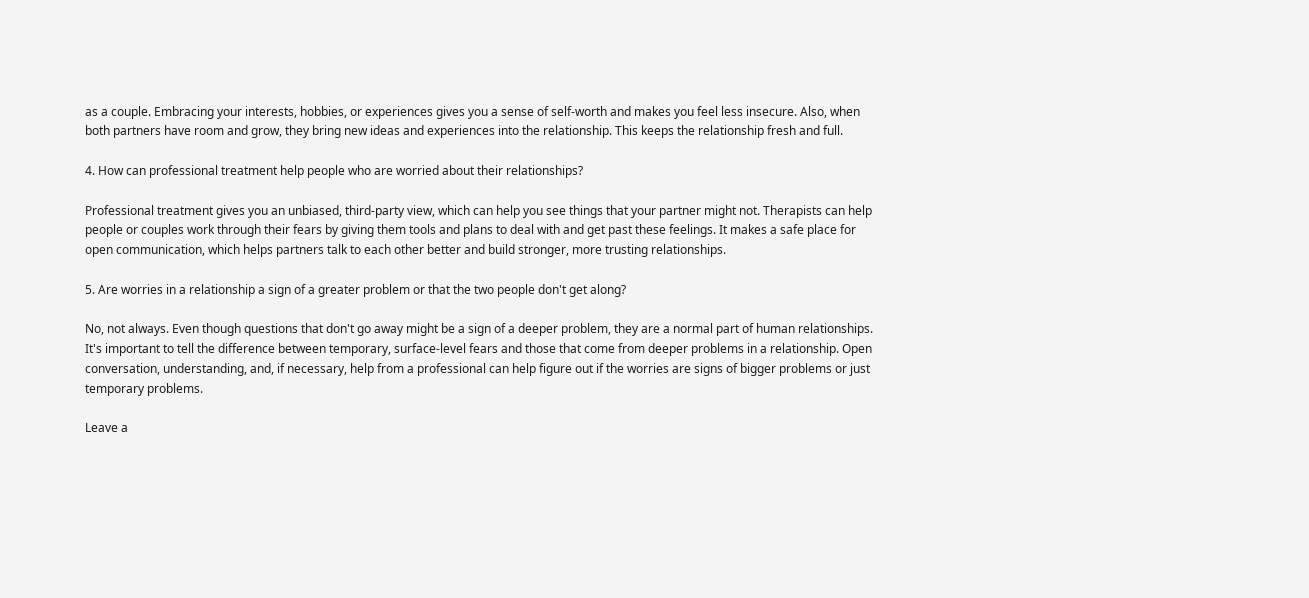as a couple. Embracing your interests, hobbies, or experiences gives you a sense of self-worth and makes you feel less insecure. Also, when both partners have room and grow, they bring new ideas and experiences into the relationship. This keeps the relationship fresh and full.

4. How can professional treatment help people who are worried about their relationships?

Professional treatment gives you an unbiased, third-party view, which can help you see things that your partner might not. Therapists can help people or couples work through their fears by giving them tools and plans to deal with and get past these feelings. It makes a safe place for open communication, which helps partners talk to each other better and build stronger, more trusting relationships.

5. Are worries in a relationship a sign of a greater problem or that the two people don't get along?

No, not always. Even though questions that don't go away might be a sign of a deeper problem, they are a normal part of human relationships. It's important to tell the difference between temporary, surface-level fears and those that come from deeper problems in a relationship. Open conversation, understanding, and, if necessary, help from a professional can help figure out if the worries are signs of bigger problems or just temporary problems.

Leave a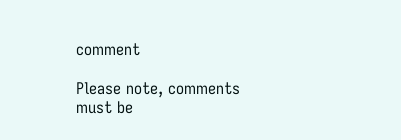comment

Please note, comments must be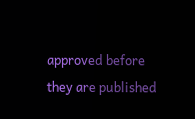approved before they are published